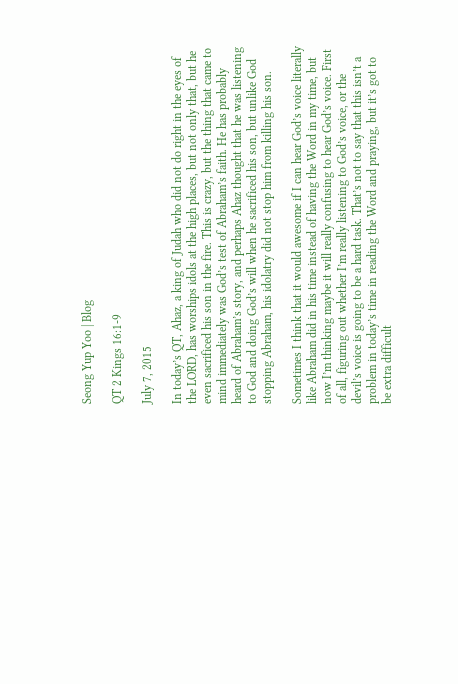Seong Yup Yoo | Blog

QT 2 Kings 16:1-9

July 7, 2015

In today’s QT, Ahaz, a king of Judah who did not do right in the eyes of the LORD, has worships idols at the high places, but not only that, but he even sacrificed his son in the fire. This is crazy, but the thing that came to mind immediately was God’s test of Abraham’s faith. He has probably heard of Abraham’s story, and perhaps Ahaz thought that he was listening to God and doing God’s will when he sacrificed his son, but unlike God stopping Abraham, his idolatry did not stop him from killing his son.

Sometimes I think that it would awesome if I can hear God’s voice literally like Abraham did in his time instead of having the Word in my time, but now I’m thinking maybe it will really confusing to hear God’s voice. First of all, figuring out whether I’m really listening to God’s voice, or the devil’s voice is going to be a hard task. That’s not to say that this isn’t a problem in today’s time in reading the Word and praying, but it’s got to be extra difficult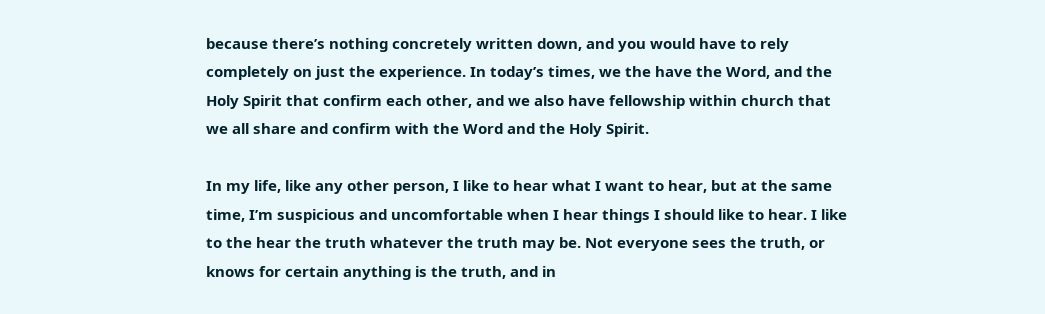because there’s nothing concretely written down, and you would have to rely completely on just the experience. In today’s times, we the have the Word, and the Holy Spirit that confirm each other, and we also have fellowship within church that we all share and confirm with the Word and the Holy Spirit.

In my life, like any other person, I like to hear what I want to hear, but at the same time, I’m suspicious and uncomfortable when I hear things I should like to hear. I like to the hear the truth whatever the truth may be. Not everyone sees the truth, or knows for certain anything is the truth, and in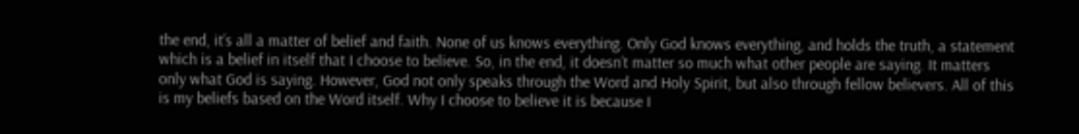the end, it’s all a matter of belief and faith. None of us knows everything. Only God knows everything, and holds the truth, a statement which is a belief in itself that I choose to believe. So, in the end, it doesn’t matter so much what other people are saying. It matters only what God is saying. However, God not only speaks through the Word and Holy Spirit, but also through fellow believers. All of this is my beliefs based on the Word itself. Why I choose to believe it is because I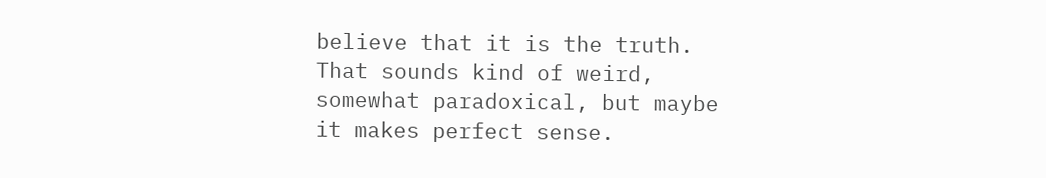believe that it is the truth. That sounds kind of weird, somewhat paradoxical, but maybe it makes perfect sense.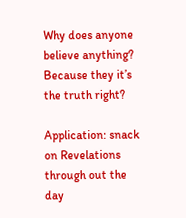Why does anyone believe anything? Because they it’s the truth right?

Application: snack on Revelations through out the day